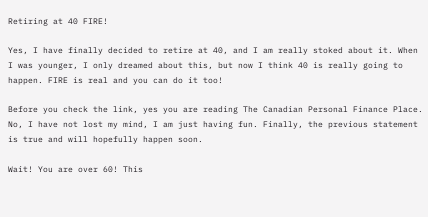Retiring at 40 FIRE!

Yes, I have finally decided to retire at 40, and I am really stoked about it. When I was younger, I only dreamed about this, but now I think 40 is really going to happen. FIRE is real and you can do it too!

Before you check the link, yes you are reading The Canadian Personal Finance Place. No, I have not lost my mind, I am just having fun. Finally, the previous statement is true and will hopefully happen soon.

Wait! You are over 60! This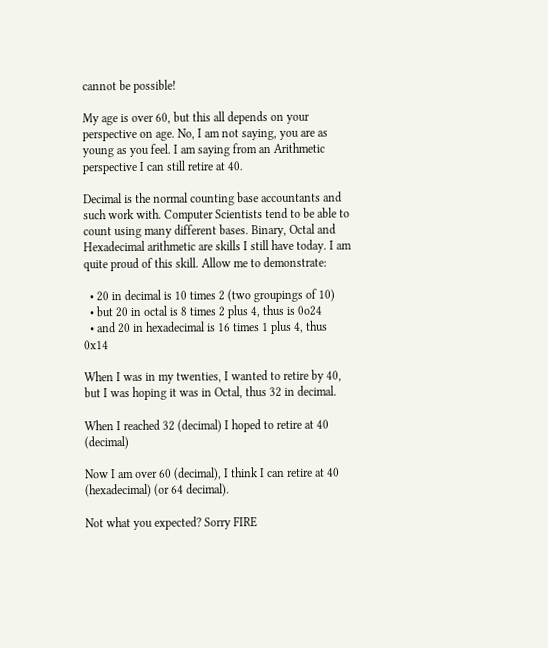cannot be possible!

My age is over 60, but this all depends on your perspective on age. No, I am not saying, you are as young as you feel. I am saying from an Arithmetic perspective I can still retire at 40.

Decimal is the normal counting base accountants and such work with. Computer Scientists tend to be able to count using many different bases. Binary, Octal and Hexadecimal arithmetic are skills I still have today. I am quite proud of this skill. Allow me to demonstrate:

  • 20 in decimal is 10 times 2 (two groupings of 10)
  • but 20 in octal is 8 times 2 plus 4, thus is 0o24
  • and 20 in hexadecimal is 16 times 1 plus 4, thus 0x14

When I was in my twenties, I wanted to retire by 40, but I was hoping it was in Octal, thus 32 in decimal.

When I reached 32 (decimal) I hoped to retire at 40 (decimal)

Now I am over 60 (decimal), I think I can retire at 40 (hexadecimal) (or 64 decimal).

Not what you expected? Sorry FIRE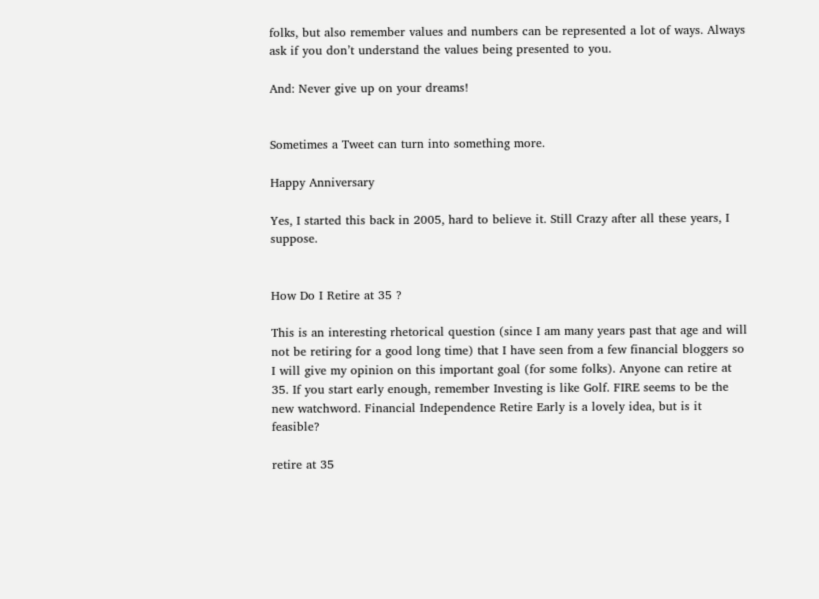folks, but also remember values and numbers can be represented a lot of ways. Always ask if you don’t understand the values being presented to you.

And: Never give up on your dreams!


Sometimes a Tweet can turn into something more.

Happy Anniversary

Yes, I started this back in 2005, hard to believe it. Still Crazy after all these years, I suppose.


How Do I Retire at 35 ?

This is an interesting rhetorical question (since I am many years past that age and will not be retiring for a good long time) that I have seen from a few financial bloggers so I will give my opinion on this important goal (for some folks). Anyone can retire at 35. If you start early enough, remember Investing is like Golf. FIRE seems to be the new watchword. Financial Independence Retire Early is a lovely idea, but is it feasible?

retire at 35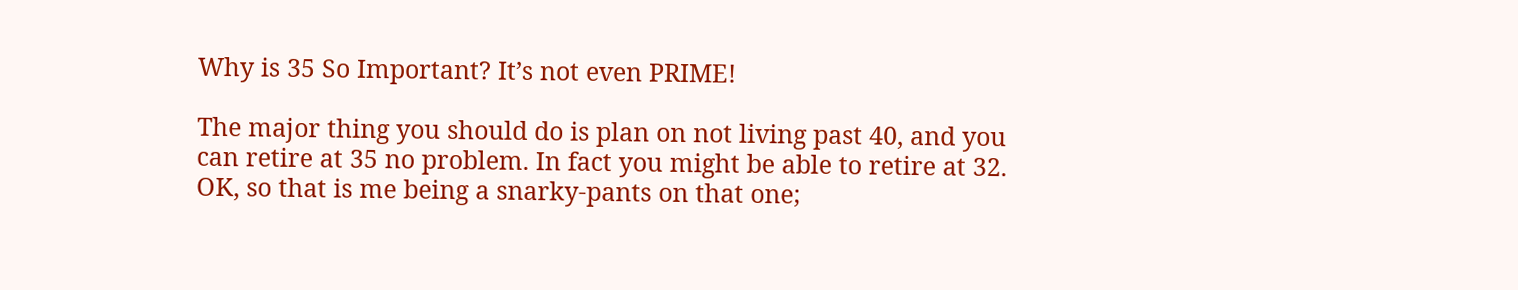Why is 35 So Important? It’s not even PRIME!

The major thing you should do is plan on not living past 40, and you can retire at 35 no problem. In fact you might be able to retire at 32. OK, so that is me being a snarky-pants on that one;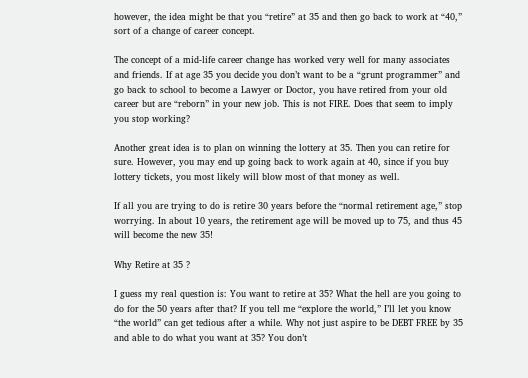however, the idea might be that you “retire” at 35 and then go back to work at “40,” sort of a change of career concept.

The concept of a mid-life career change has worked very well for many associates and friends. If at age 35 you decide you don’t want to be a “grunt programmer” and go back to school to become a Lawyer or Doctor, you have retired from your old career but are “reborn” in your new job. This is not FIRE. Does that seem to imply you stop working?

Another great idea is to plan on winning the lottery at 35. Then you can retire for sure. However, you may end up going back to work again at 40, since if you buy lottery tickets, you most likely will blow most of that money as well.

If all you are trying to do is retire 30 years before the “normal retirement age,” stop worrying. In about 10 years, the retirement age will be moved up to 75, and thus 45 will become the new 35!

Why Retire at 35 ?

I guess my real question is: You want to retire at 35? What the hell are you going to do for the 50 years after that? If you tell me “explore the world,” I’ll let you know “the world” can get tedious after a while. Why not just aspire to be DEBT FREE by 35 and able to do what you want at 35? You don’t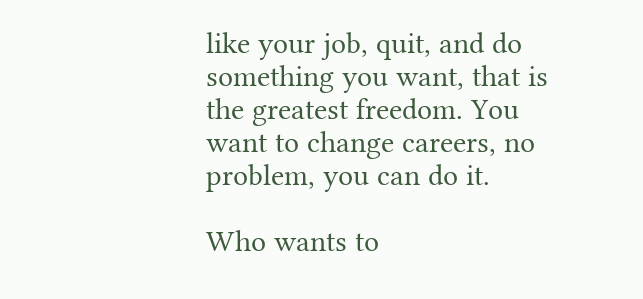like your job, quit, and do something you want, that is the greatest freedom. You want to change careers, no problem, you can do it.

Who wants to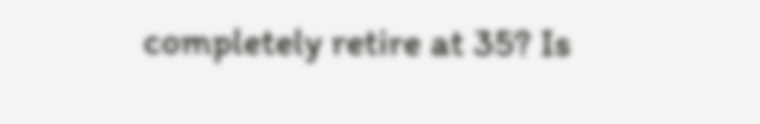completely retire at 35? Is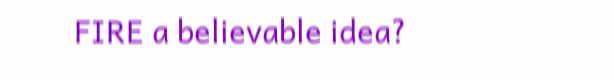FIRE a believable idea?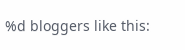%d bloggers like this: